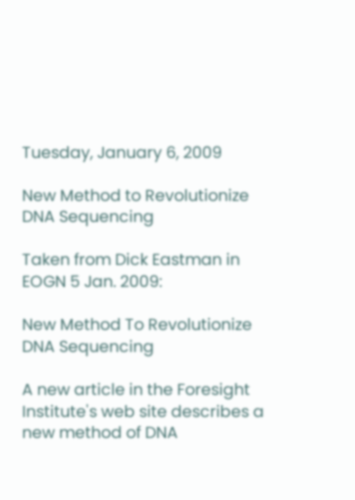Tuesday, January 6, 2009

New Method to Revolutionize DNA Sequencing

Taken from Dick Eastman in EOGN 5 Jan. 2009:

New Method To Revolutionize DNA Sequencing

A new article in the Foresight Institute's web site describes a new method of DNA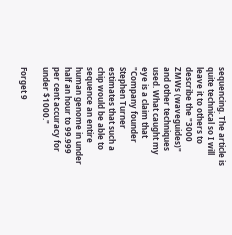sequencing. The article is quite technical so I will leave it to others to describe the "3000 ZMWs (waveguides)" and other techniques used. What caught my eye is a claim that "Company founder Stephen Turner estimates that such a chip would be able to sequence an entire human genome in under half an hour to 99.999 per cent accuracy for under $1000."

Forget 9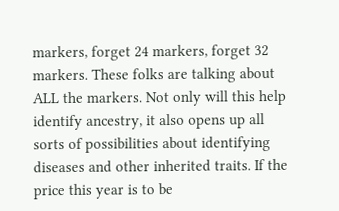markers, forget 24 markers, forget 32 markers. These folks are talking about ALL the markers. Not only will this help identify ancestry, it also opens up all sorts of possibilities about identifying diseases and other inherited traits. If the price this year is to be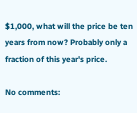$1,000, what will the price be ten years from now? Probably only a fraction of this year's price.

No comments: